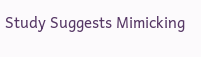Study Suggests Mimicking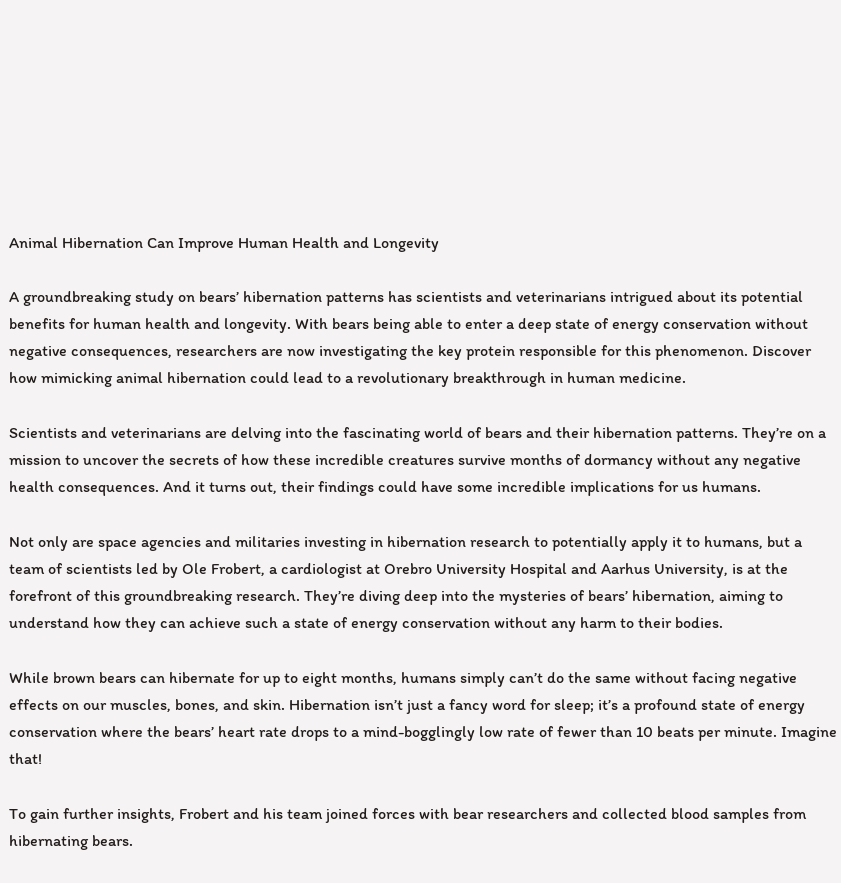Animal Hibernation Can Improve Human Health and Longevity

A groundbreaking study on bears’ hibernation patterns has scientists and veterinarians intrigued about its potential benefits for human health and longevity. With bears being able to enter a deep state of energy conservation without negative consequences, researchers are now investigating the key protein responsible for this phenomenon. Discover how mimicking animal hibernation could lead to a revolutionary breakthrough in human medicine.

Scientists and veterinarians are delving into the fascinating world of bears and their hibernation patterns. They’re on a mission to uncover the secrets of how these incredible creatures survive months of dormancy without any negative health consequences. And it turns out, their findings could have some incredible implications for us humans.

Not only are space agencies and militaries investing in hibernation research to potentially apply it to humans, but a team of scientists led by Ole Frobert, a cardiologist at Orebro University Hospital and Aarhus University, is at the forefront of this groundbreaking research. They’re diving deep into the mysteries of bears’ hibernation, aiming to understand how they can achieve such a state of energy conservation without any harm to their bodies.

While brown bears can hibernate for up to eight months, humans simply can’t do the same without facing negative effects on our muscles, bones, and skin. Hibernation isn’t just a fancy word for sleep; it’s a profound state of energy conservation where the bears’ heart rate drops to a mind-bogglingly low rate of fewer than 10 beats per minute. Imagine that!

To gain further insights, Frobert and his team joined forces with bear researchers and collected blood samples from hibernating bears.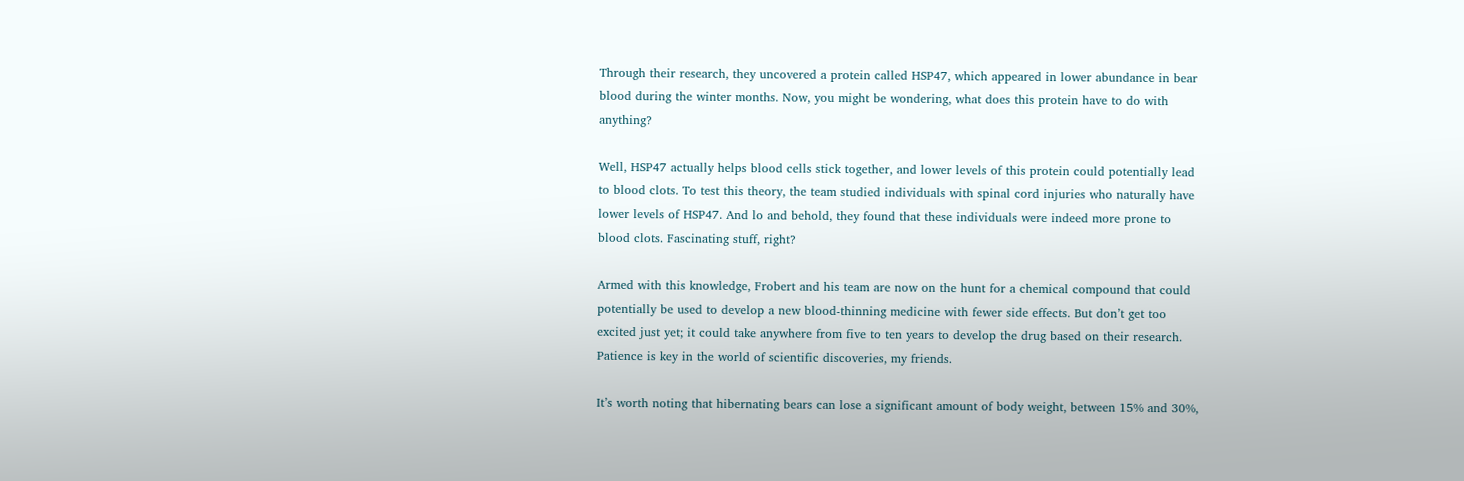Through their research, they uncovered a protein called HSP47, which appeared in lower abundance in bear blood during the winter months. Now, you might be wondering, what does this protein have to do with anything?

Well, HSP47 actually helps blood cells stick together, and lower levels of this protein could potentially lead to blood clots. To test this theory, the team studied individuals with spinal cord injuries who naturally have lower levels of HSP47. And lo and behold, they found that these individuals were indeed more prone to blood clots. Fascinating stuff, right?

Armed with this knowledge, Frobert and his team are now on the hunt for a chemical compound that could potentially be used to develop a new blood-thinning medicine with fewer side effects. But don’t get too excited just yet; it could take anywhere from five to ten years to develop the drug based on their research. Patience is key in the world of scientific discoveries, my friends.

It’s worth noting that hibernating bears can lose a significant amount of body weight, between 15% and 30%,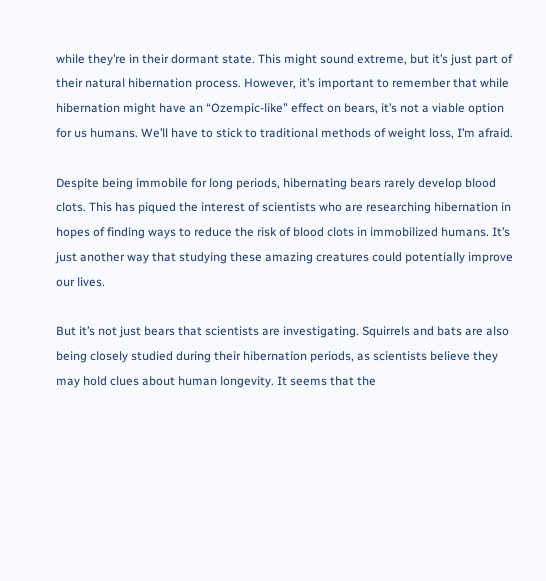while they’re in their dormant state. This might sound extreme, but it’s just part of their natural hibernation process. However, it’s important to remember that while hibernation might have an “Ozempic-like” effect on bears, it’s not a viable option for us humans. We’ll have to stick to traditional methods of weight loss, I’m afraid.

Despite being immobile for long periods, hibernating bears rarely develop blood clots. This has piqued the interest of scientists who are researching hibernation in hopes of finding ways to reduce the risk of blood clots in immobilized humans. It’s just another way that studying these amazing creatures could potentially improve our lives.

But it’s not just bears that scientists are investigating. Squirrels and bats are also being closely studied during their hibernation periods, as scientists believe they may hold clues about human longevity. It seems that the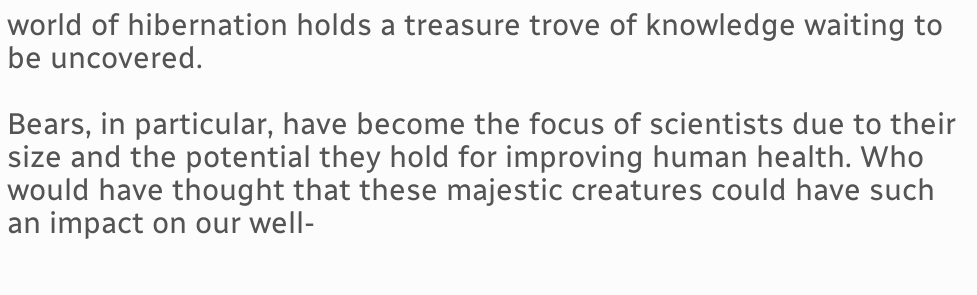world of hibernation holds a treasure trove of knowledge waiting to be uncovered.

Bears, in particular, have become the focus of scientists due to their size and the potential they hold for improving human health. Who would have thought that these majestic creatures could have such an impact on our well-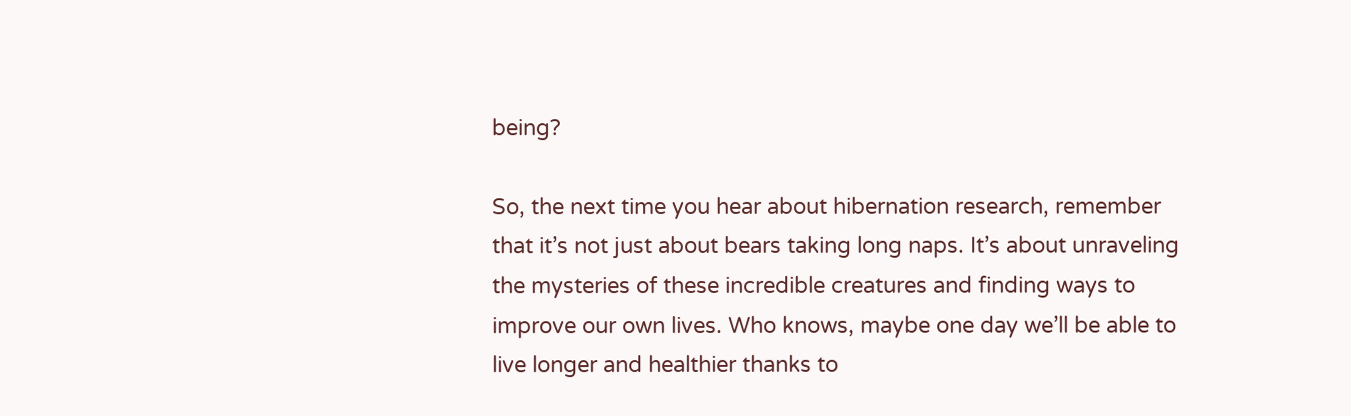being?

So, the next time you hear about hibernation research, remember that it’s not just about bears taking long naps. It’s about unraveling the mysteries of these incredible creatures and finding ways to improve our own lives. Who knows, maybe one day we’ll be able to live longer and healthier thanks to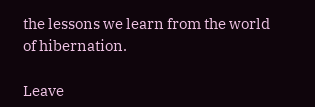the lessons we learn from the world of hibernation.

Leave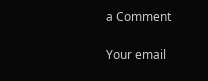a Comment

Your email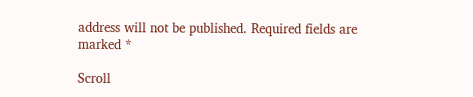address will not be published. Required fields are marked *

Scroll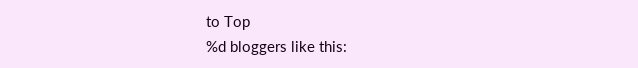to Top
%d bloggers like this: